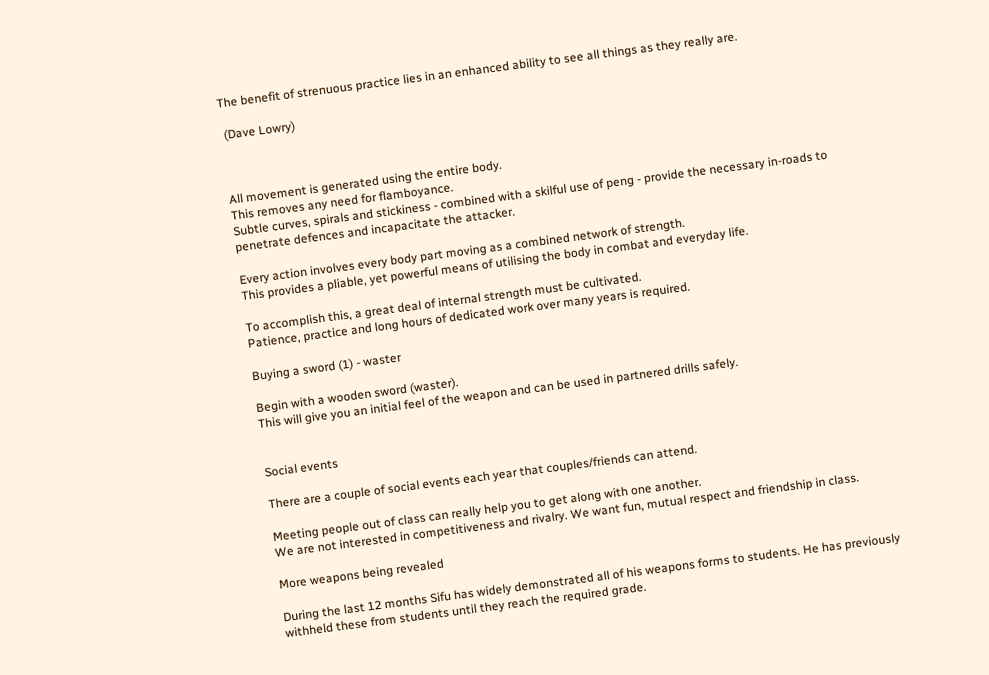The benefit of strenuous practice lies in an enhanced ability to see all things as they really are.

 (Dave Lowry)



All movement is generated using the entire body.
This removes any need for flamboyance.
Subtle curves, spirals and stickiness - combined with a skilful use of peng - provide the necessary in-roads to penetrate defences and incapacitate the attacker.

Every action involves every body part moving as a combined network of strength.
This provides a pliable, yet powerful means of utilising the body in combat and everyday life.

To accomplish this, a great deal of internal strength must be cultivated.
Patience, practice and long hours of dedicated work over many years is required.

Buying a sword (1) - waster

Begin with a wooden sword (waster).
This will give you an initial feel of the weapon and can be used in partnered drills safely.


Social events

There are a couple of social events each year that couples/friends can attend.

Meeting people out of class can really help you to get along with one another.
We are not interested in competitiveness and rivalry. We want fun, mutual respect and friendship in class.

More weapons being revealed

During the last 12 months Sifu has widely demonstrated all of his weapons forms to students. He has previously withheld these from students until they reach the required grade.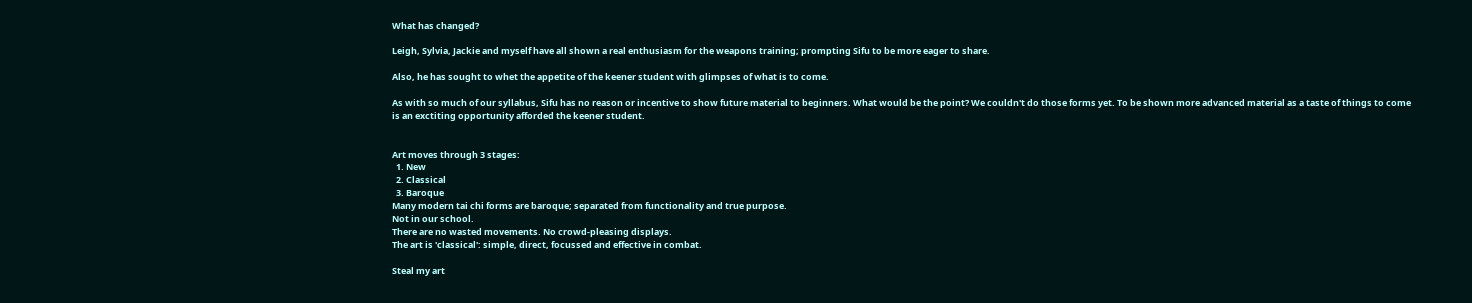What has changed?

Leigh, Sylvia, Jackie and myself have all shown a real enthusiasm for the weapons training; prompting Sifu to be more eager to share.

Also, he has sought to whet the appetite of the keener student with glimpses of what is to come.

As with so much of our syllabus, Sifu has no reason or incentive to show future material to beginners. What would be the point? We couldn't do those forms yet. To be shown more advanced material as a taste of things to come is an exctiting opportunity afforded the keener student.


Art moves through 3 stages:
  1. New
  2. Classical
  3. Baroque
Many modern tai chi forms are baroque; separated from functionality and true purpose.
Not in our school.
There are no wasted movements. No crowd-pleasing displays.
The art is 'classical': simple, direct, focussed and effective in combat.

Steal my art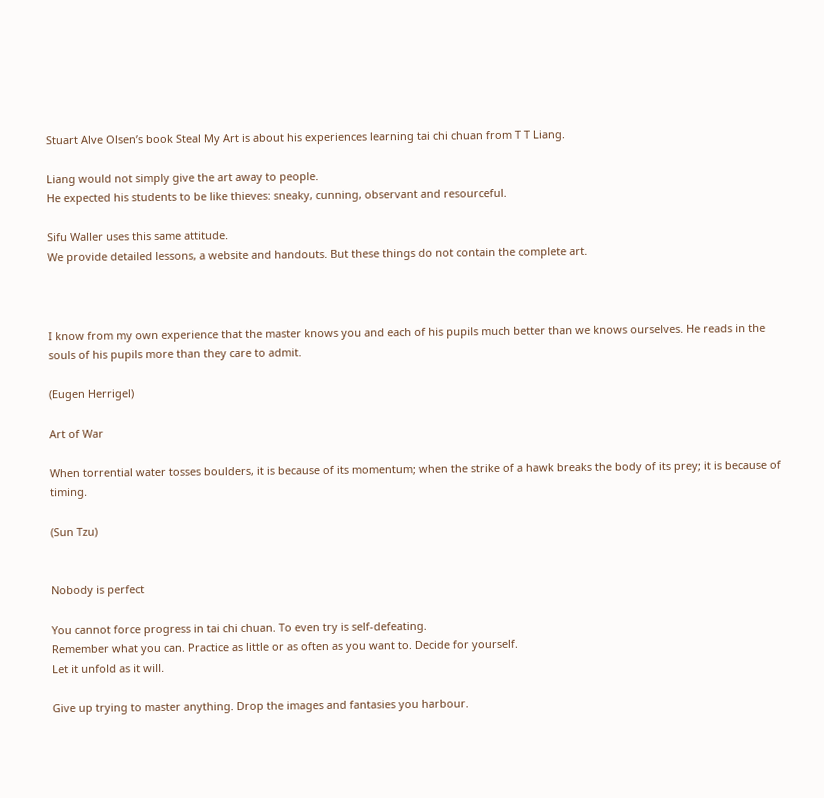Stuart Alve Olsen’s book Steal My Art is about his experiences learning tai chi chuan from T T Liang.

Liang would not simply give the art away to people.
He expected his students to be like thieves: sneaky, cunning, observant and resourceful.

Sifu Waller uses this same attitude.
We provide detailed lessons, a website and handouts. But these things do not contain the complete art.



I know from my own experience that the master knows you and each of his pupils much better than we knows ourselves. He reads in the souls of his pupils more than they care to admit.

(Eugen Herrigel)

Art of War

When torrential water tosses boulders, it is because of its momentum; when the strike of a hawk breaks the body of its prey; it is because of timing.

(Sun Tzu)


Nobody is perfect

You cannot force progress in tai chi chuan. To even try is self-defeating.
Remember what you can. Practice as little or as often as you want to. Decide for yourself.
Let it unfold as it will.

Give up trying to master anything. Drop the images and fantasies you harbour.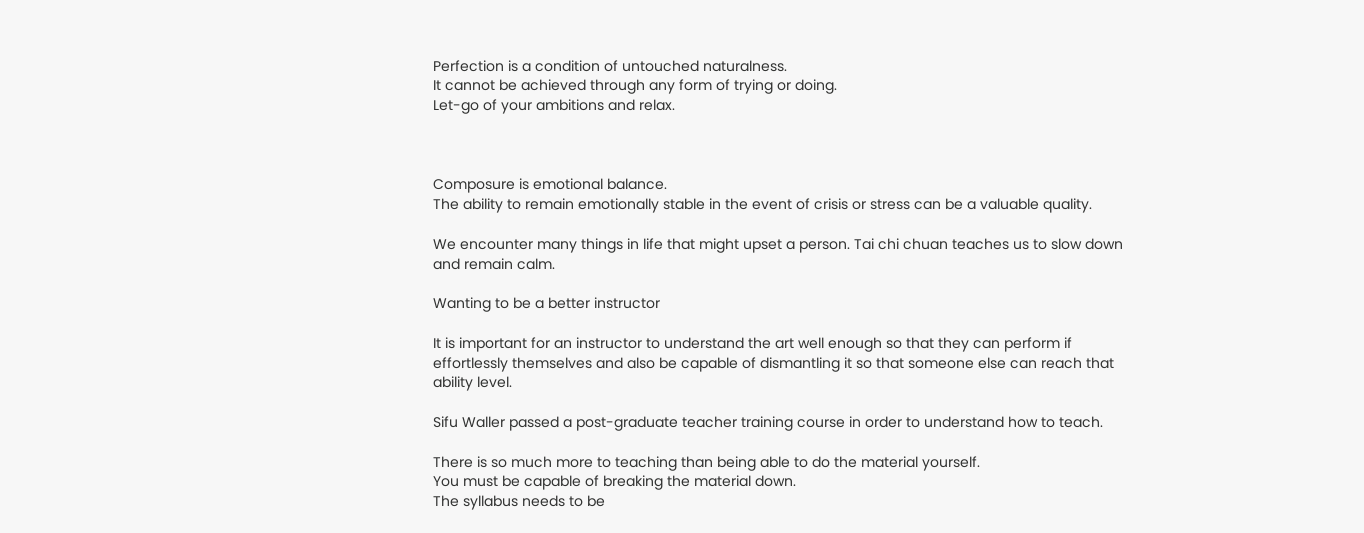Perfection is a condition of untouched naturalness.
It cannot be achieved through any form of trying or doing.
Let-go of your ambitions and relax.



Composure is emotional balance.
The ability to remain emotionally stable in the event of crisis or stress can be a valuable quality.

We encounter many things in life that might upset a person. Tai chi chuan teaches us to slow down and remain calm.

Wanting to be a better instructor

It is important for an instructor to understand the art well enough so that they can perform if effortlessly themselves and also be capable of dismantling it so that someone else can reach that ability level.

Sifu Waller passed a post-graduate teacher training course in order to understand how to teach.

There is so much more to teaching than being able to do the material yourself.
You must be capable of breaking the material down.
The syllabus needs to be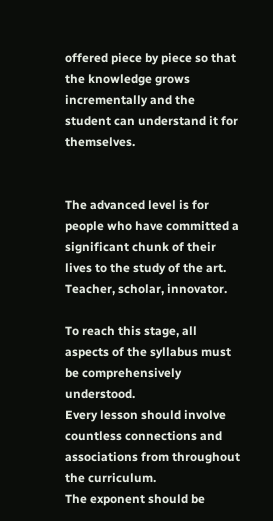offered piece by piece so that the knowledge grows incrementally and the student can understand it for themselves.


The advanced level is for people who have committed a significant chunk of their lives to the study of the art.
Teacher, scholar, innovator.

To reach this stage, all aspects of the syllabus must be comprehensively understood.
Every lesson should involve countless connections and associations from throughout the curriculum.
The exponent should be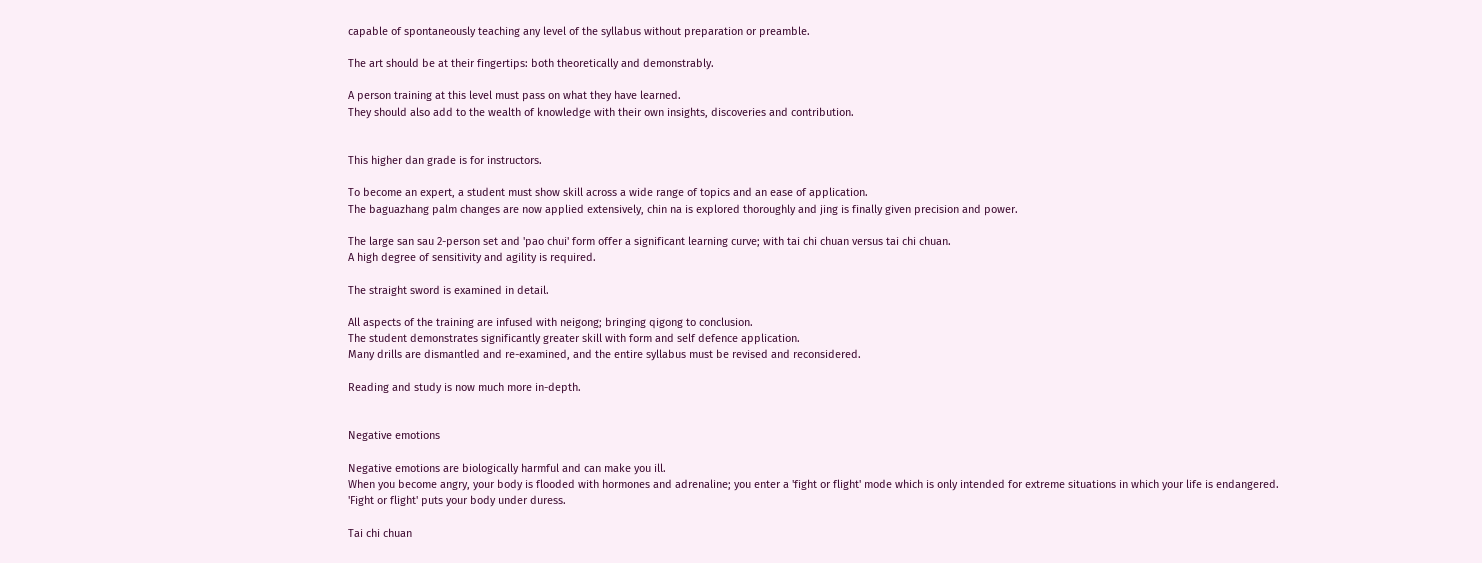capable of spontaneously teaching any level of the syllabus without preparation or preamble.

The art should be at their fingertips: both theoretically and demonstrably.

A person training at this level must pass on what they have learned.
They should also add to the wealth of knowledge with their own insights, discoveries and contribution.


This higher dan grade is for instructors.

To become an expert, a student must show skill across a wide range of topics and an ease of application.
The baguazhang palm changes are now applied extensively, chin na is explored thoroughly and jing is finally given precision and power.

The large san sau 2-person set and 'pao chui' form offer a significant learning curve; with tai chi chuan versus tai chi chuan.
A high degree of sensitivity and agility is required.

The straight sword is examined in detail.

All aspects of the training are infused with neigong; bringing qigong to conclusion.
The student demonstrates significantly greater skill with form and self defence application.
Many drills are dismantled and re-examined, and the entire syllabus must be revised and reconsidered.

Reading and study is now much more in-depth.


Negative emotions

Negative emotions are biologically harmful and can make you ill.
When you become angry, your body is flooded with hormones and adrenaline; you enter a 'fight or flight' mode which is only intended for extreme situations in which your life is endangered.
'Fight or flight' puts your body under duress.

Tai chi chuan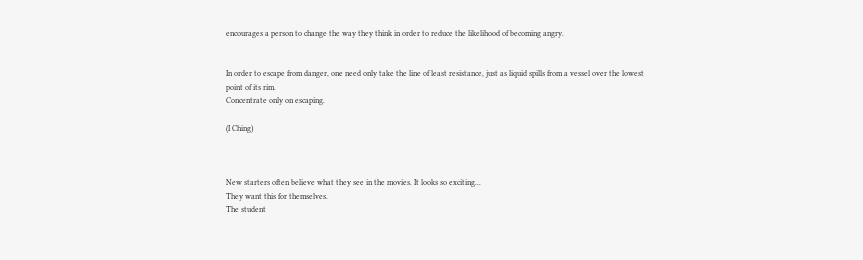encourages a person to change the way they think in order to reduce the likelihood of becoming angry.


In order to escape from danger, one need only take the line of least resistance, just as liquid spills from a vessel over the lowest point of its rim.
Concentrate only on escaping.

(I Ching)



New starters often believe what they see in the movies. It looks so exciting...
They want this for themselves.
The student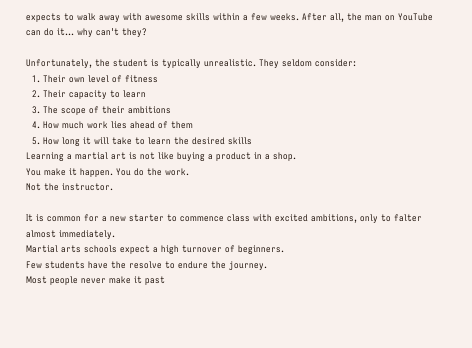expects to walk away with awesome skills within a few weeks. After all, the man on YouTube can do it... why can't they?

Unfortunately, the student is typically unrealistic. They seldom consider:
  1. Their own level of fitness
  2. Their capacity to learn
  3. The scope of their ambitions
  4. How much work lies ahead of them
  5. How long it will take to learn the desired skills
Learning a martial art is not like buying a product in a shop.
You make it happen. You do the work.
Not the instructor.

It is common for a new starter to commence class with excited ambitions, only to falter almost immediately.
Martial arts schools expect a high turnover of beginners.
Few students have the resolve to endure the journey.
Most people never make it past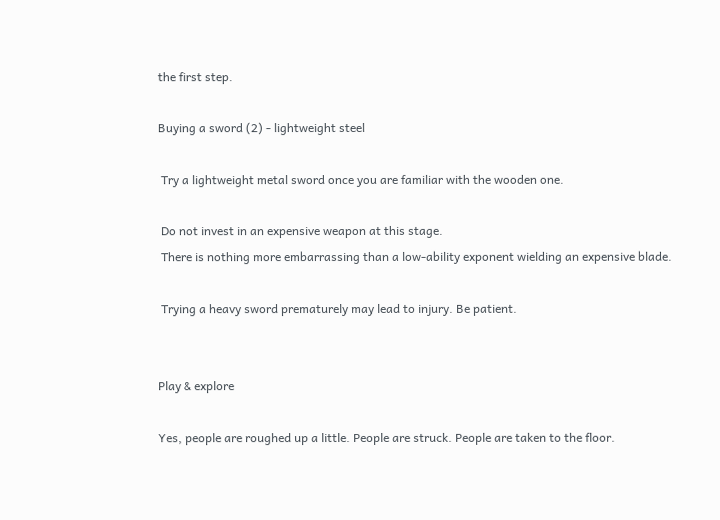the first step.

Buying a sword (2) - lightweight steel

 Try a lightweight metal sword once you are familiar with the wooden one.

 Do not invest in an expensive weapon at this stage.
 There is nothing more embarrassing than a low-ability exponent wielding an expensive blade.

 Trying a heavy sword prematurely may lead to injury. Be patient.


Play & explore

Yes, people are roughed up a little. People are struck. People are taken to the floor.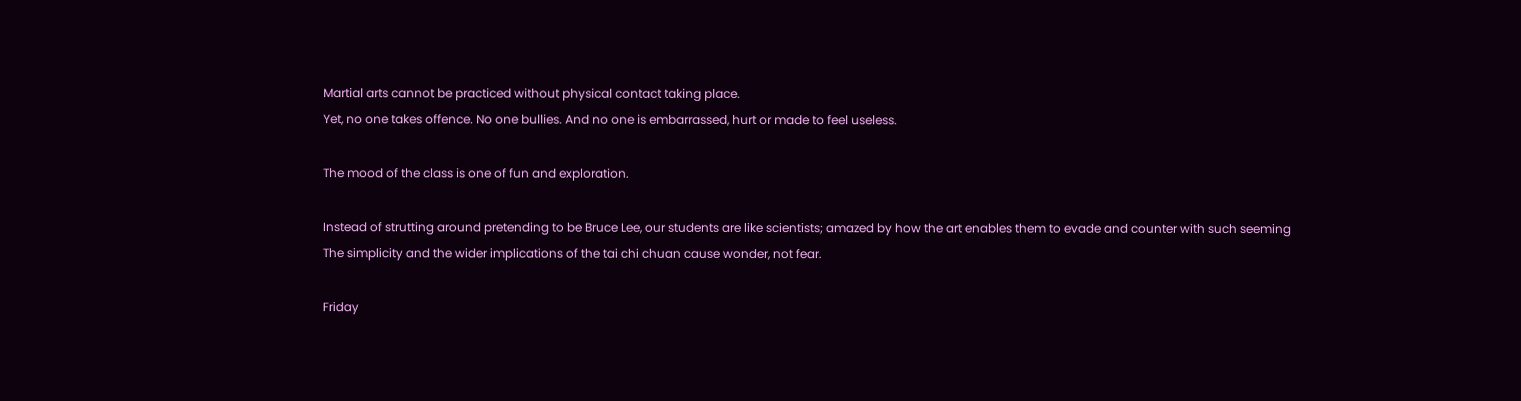Martial arts cannot be practiced without physical contact taking place.
Yet, no one takes offence. No one bullies. And no one is embarrassed, hurt or made to feel useless.

The mood of the class is one of fun and exploration.

Instead of strutting around pretending to be Bruce Lee, our students are like scientists; amazed by how the art enables them to evade and counter with such seeming
The simplicity and the wider implications of the tai chi chuan cause wonder, not fear.

Friday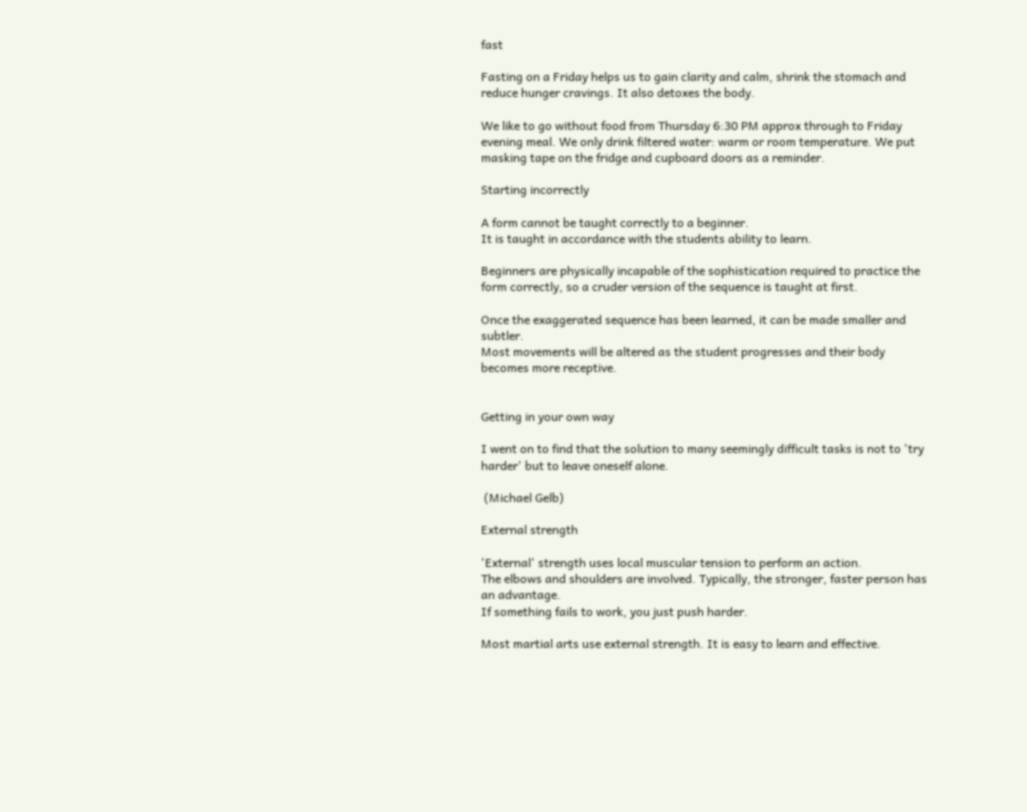fast

Fasting on a Friday helps us to gain clarity and calm, shrink the stomach and reduce hunger cravings. It also detoxes the body.

We like to go without food from Thursday 6:30 PM approx through to Friday evening meal. We only drink filtered water: warm or room temperature. We put masking tape on the fridge and cupboard doors as a reminder.

Starting incorrectly

A form cannot be taught correctly to a beginner.
It is taught in accordance with the students ability to learn.

Beginners are physically incapable of the sophistication required to practice the form correctly, so a cruder version of the sequence is taught at first.

Once the exaggerated sequence has been learned, it can be made smaller and subtler.
Most movements will be altered as the student progresses and their body becomes more receptive.


Getting in your own way

I went on to find that the solution to many seemingly difficult tasks is not to 'try harder' but to leave oneself alone.

 (Michael Gelb)

External strength

'External' strength uses local muscular tension to perform an action.
The elbows and shoulders are involved. Typically, the stronger, faster person has an advantage.
If something fails to work, you just push harder.

Most martial arts use external strength. It is easy to learn and effective.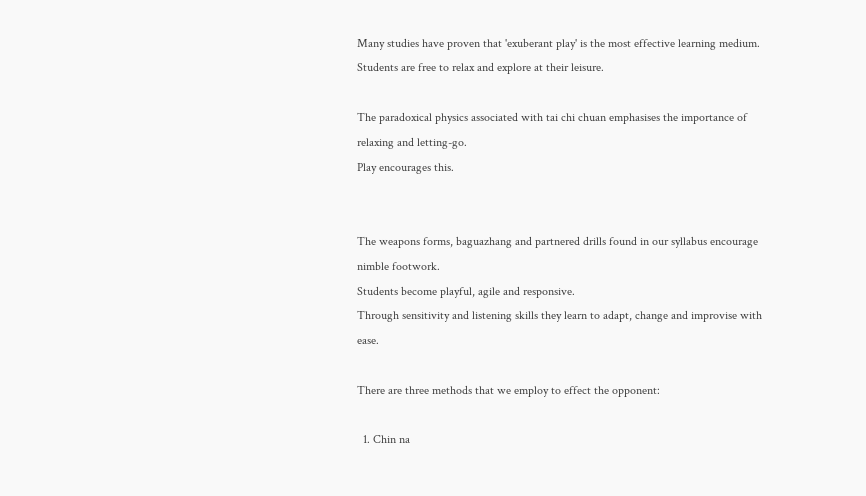Many studies have proven that 'exuberant play' is the most effective learning medium.
Students are free to relax and explore at their leisure.

The paradoxical physics associated with tai chi chuan emphasises the importance of relaxing and letting-go.
Play encourages this.


The weapons forms, baguazhang and partnered drills found in our syllabus encourage nimble footwork.
Students become playful, agile and responsive.
Through sensitivity and listening skills they learn to adapt, change and improvise with ease.

There are three methods that we employ to effect the opponent:

  1. Chin na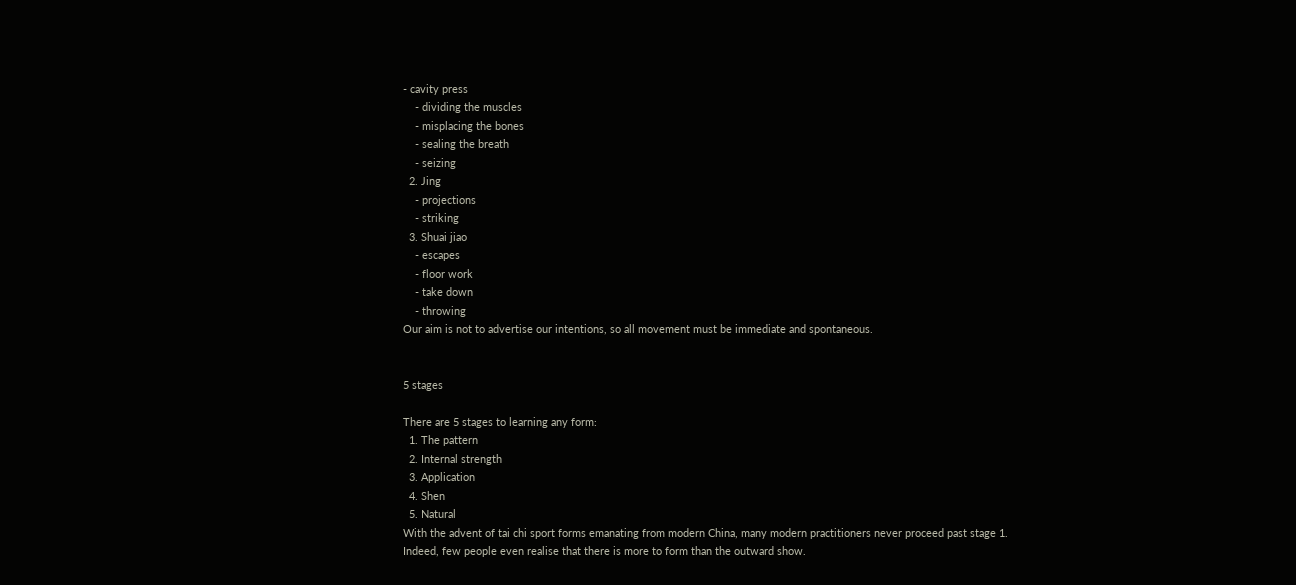- cavity press
    - dividing the muscles
    - misplacing the bones
    - sealing the breath
    - seizing
  2. Jing
    - projections
    - striking
  3. Shuai jiao
    - escapes
    - floor work
    - take down
    - throwing
Our aim is not to advertise our intentions, so all movement must be immediate and spontaneous.


5 stages

There are 5 stages to learning any form:
  1. The pattern
  2. Internal strength
  3. Application
  4. Shen
  5. Natural
With the advent of tai chi sport forms emanating from modern China, many modern practitioners never proceed past stage 1.
Indeed, few people even realise that there is more to form than the outward show.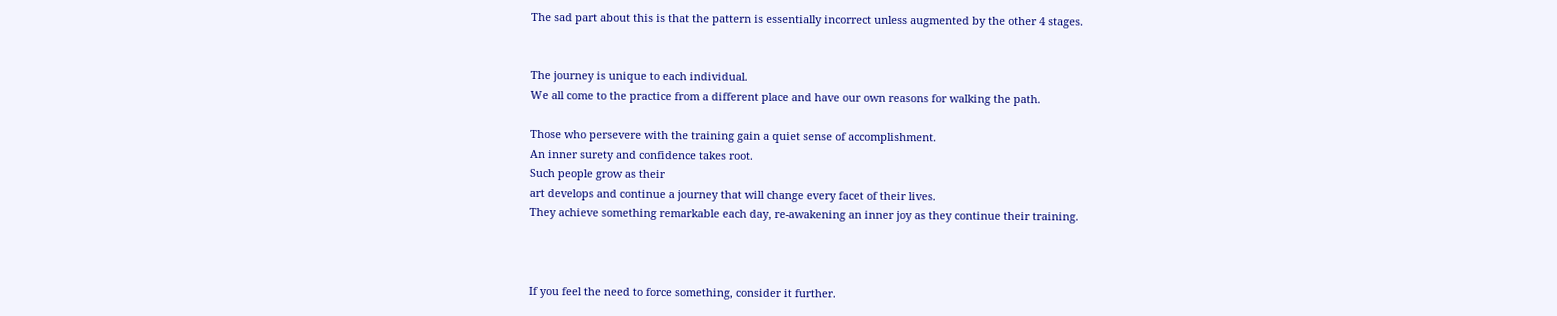The sad part about this is that the pattern is essentially incorrect unless augmented by the other 4 stages.


The journey is unique to each individual.
We all come to the practice from a different place and have our own reasons for walking the path.

Those who persevere with the training gain a quiet sense of accomplishment.
An inner surety and confidence takes root.
Such people grow as their
art develops and continue a journey that will change every facet of their lives.
They achieve something remarkable each day, re-awakening an inner joy as they continue their training.



If you feel the need to force something, consider it further.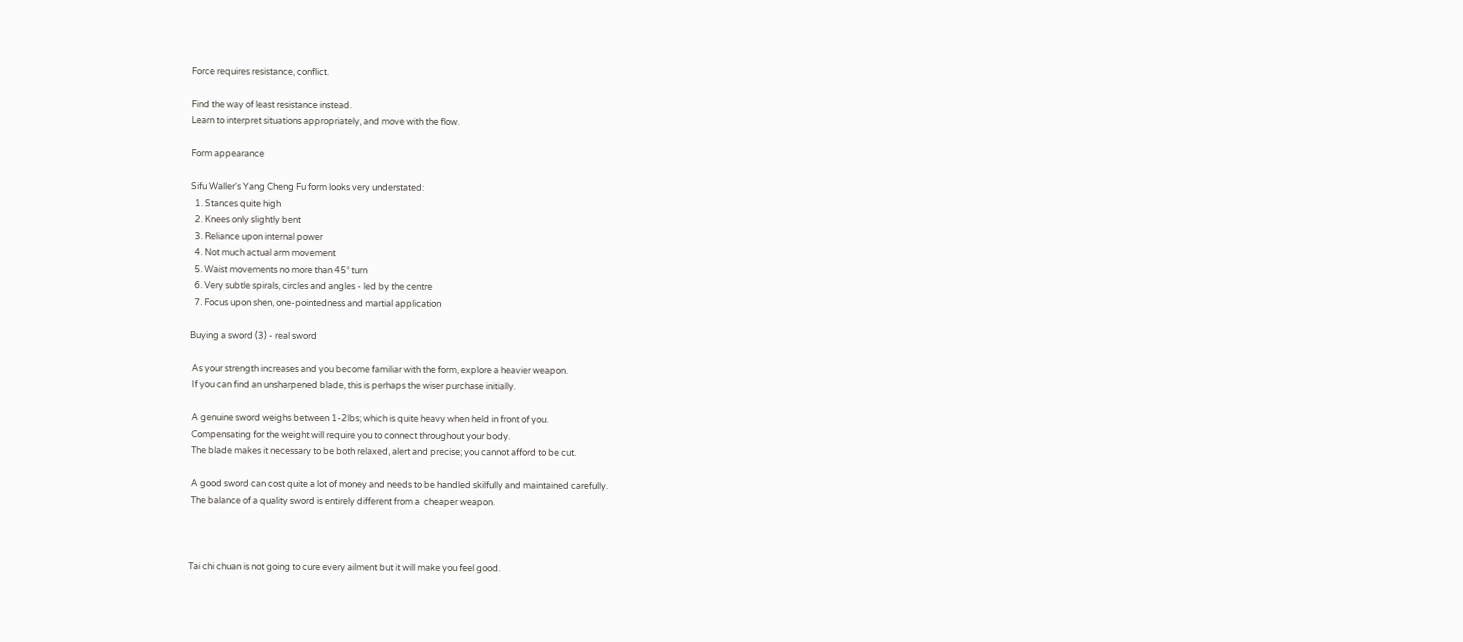Force requires resistance, conflict.

Find the way of least resistance instead.
Learn to interpret situations appropriately, and move with the flow.

Form appearance

Sifu Waller's Yang Cheng Fu form looks very understated:
  1. Stances quite high
  2. Knees only slightly bent
  3. Reliance upon internal power
  4. Not much actual arm movement
  5. Waist movements no more than 45° turn
  6. Very subtle spirals, circles and angles - led by the centre
  7. Focus upon shen, one-pointedness and martial application

Buying a sword (3) - real sword

 As your strength increases and you become familiar with the form, explore a heavier weapon.
 If you can find an unsharpened blade, this is perhaps the wiser purchase initially.

 A genuine sword weighs between 1-2lbs; which is quite heavy when held in front of you.
 Compensating for the weight will require you to connect throughout your body.
 The blade makes it necessary to be both relaxed, alert and precise; you cannot afford to be cut.

 A good sword can cost quite a lot of money and needs to be handled skilfully and maintained carefully.
 The balance of a quality sword is entirely different from a  cheaper weapon.



Tai chi chuan is not going to cure every ailment but it will make you feel good.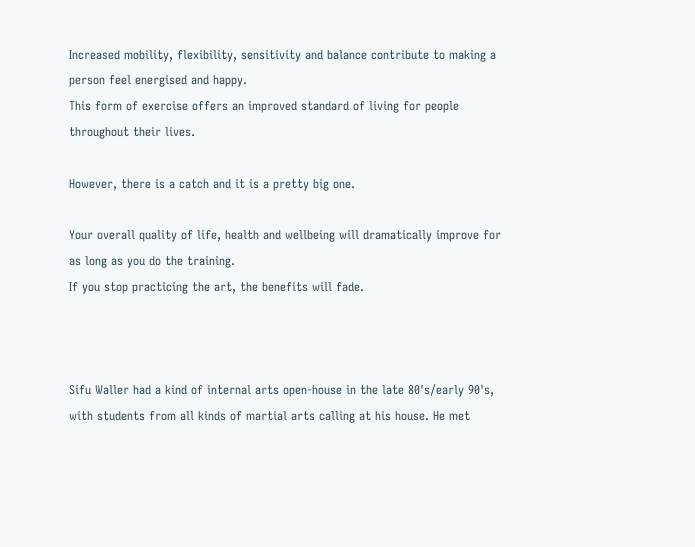Increased mobility, flexibility, sensitivity and balance contribute to making a person feel energised and happy.
This form of exercise offers an improved standard of living for people throughout their lives.

However, there is a catch and it is a pretty big one.

Your overall quality of life, health and wellbeing will dramatically improve for as long as you do the training.
If you stop practicing the art, the benefits will fade.



Sifu Waller had a kind of internal arts open-house in the late 80's/early 90's, with students from all kinds of martial arts calling at his house. He met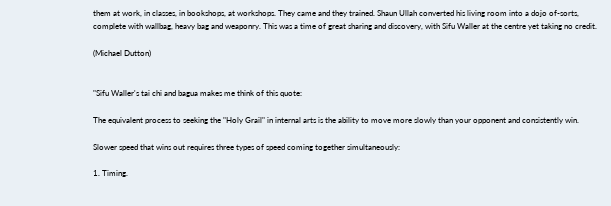them at work, in classes, in bookshops, at workshops. They came and they trained. Shaun Ullah converted his living room into a dojo of-sorts, complete with wallbag, heavy bag and weaponry. This was a time of great sharing and discovery, with Sifu Waller at the centre yet taking no credit.

(Michael Dutton)


"Sifu Waller's tai chi and bagua makes me think of this quote:

The equivalent process to seeking the "Holy Grail" in internal arts is the ability to move more slowly than your opponent and consistently win.

Slower speed that wins out requires three types of speed coming together simultaneously:

1. Timing.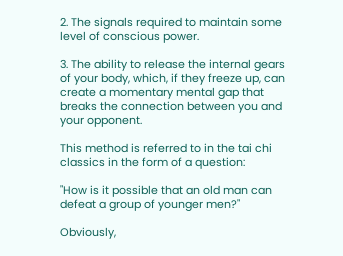2. The signals required to maintain some level of conscious power.

3. The ability to release the internal gears of your body, which, if they freeze up, can create a momentary mental gap that breaks the connection between you and your opponent.

This method is referred to in the tai chi classics in the form of a question:

"How is it possible that an old man can defeat a group of younger men?"

Obviously,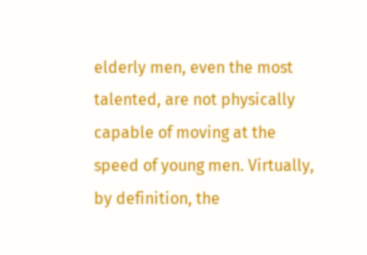elderly men, even the most talented, are not physically capable of moving at the speed of young men. Virtually, by definition, the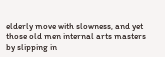elderly move with slowness, and yet those old men internal arts masters by slipping in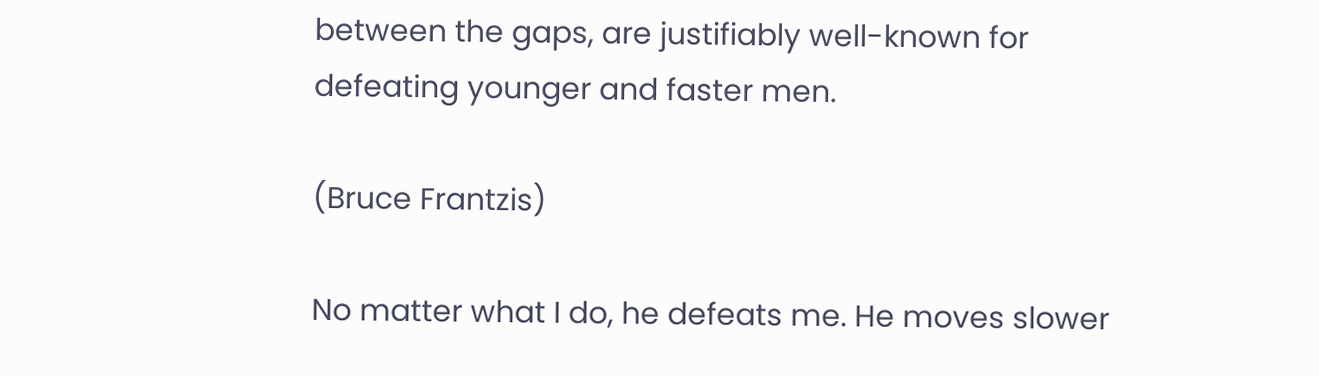between the gaps, are justifiably well-known for defeating younger and faster men.

(Bruce Frantzis)

No matter what I do, he defeats me. He moves slower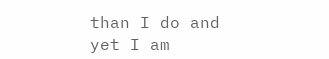than I do and yet I am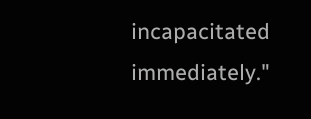incapacitated immediately."